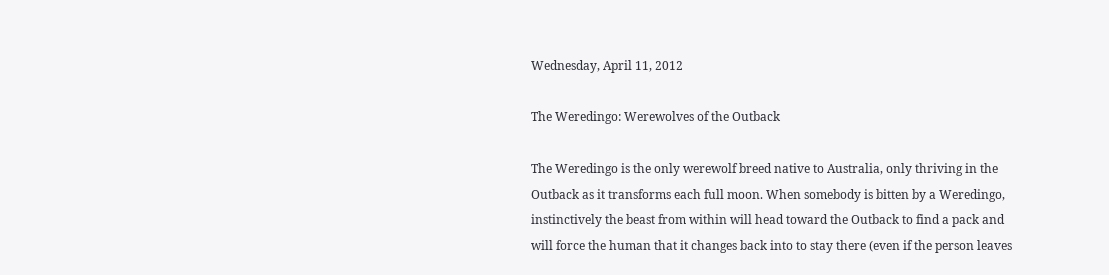Wednesday, April 11, 2012

The Weredingo: Werewolves of the Outback

The Weredingo is the only werewolf breed native to Australia, only thriving in the Outback as it transforms each full moon. When somebody is bitten by a Weredingo, instinctively the beast from within will head toward the Outback to find a pack and will force the human that it changes back into to stay there (even if the person leaves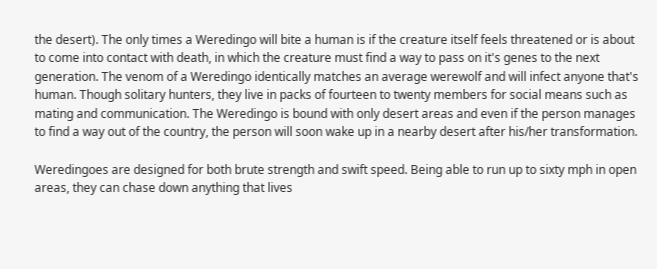the desert). The only times a Weredingo will bite a human is if the creature itself feels threatened or is about to come into contact with death, in which the creature must find a way to pass on it's genes to the next generation. The venom of a Weredingo identically matches an average werewolf and will infect anyone that's human. Though solitary hunters, they live in packs of fourteen to twenty members for social means such as mating and communication. The Weredingo is bound with only desert areas and even if the person manages to find a way out of the country, the person will soon wake up in a nearby desert after his/her transformation.

Weredingoes are designed for both brute strength and swift speed. Being able to run up to sixty mph in open areas, they can chase down anything that lives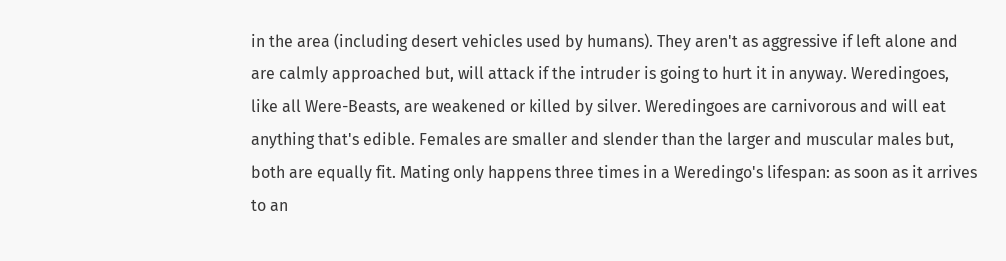in the area (including desert vehicles used by humans). They aren't as aggressive if left alone and are calmly approached but, will attack if the intruder is going to hurt it in anyway. Weredingoes, like all Were-Beasts, are weakened or killed by silver. Weredingoes are carnivorous and will eat anything that's edible. Females are smaller and slender than the larger and muscular males but, both are equally fit. Mating only happens three times in a Weredingo's lifespan: as soon as it arrives to an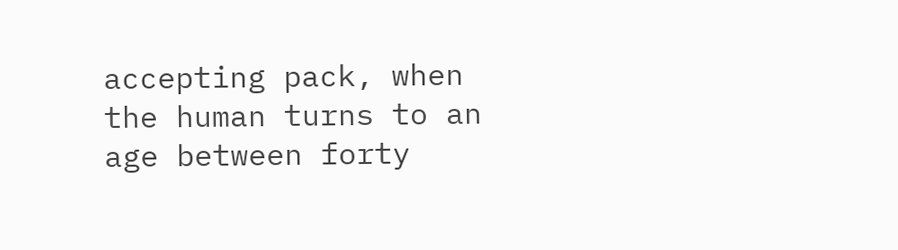accepting pack, when the human turns to an age between forty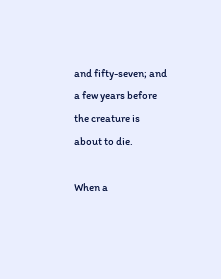and fifty-seven; and a few years before the creature is about to die.

When a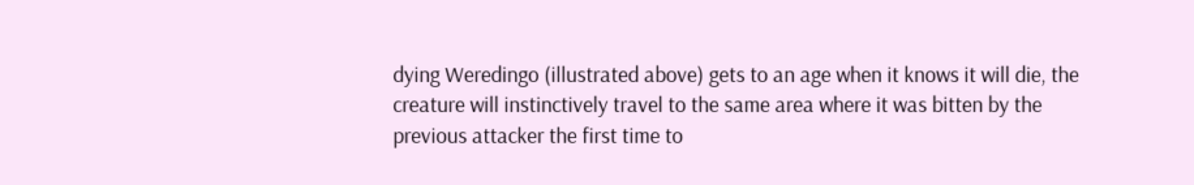dying Weredingo (illustrated above) gets to an age when it knows it will die, the creature will instinctively travel to the same area where it was bitten by the previous attacker the first time to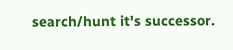search/hunt it's successor.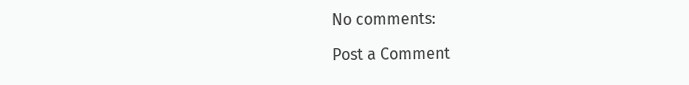No comments:

Post a Comment